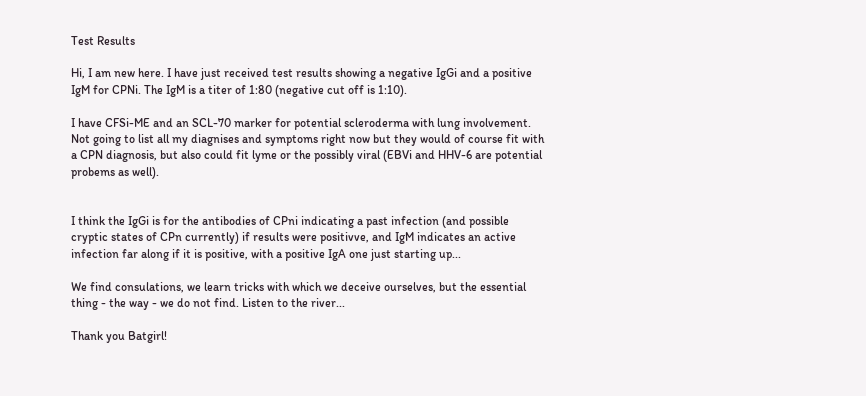Test Results

Hi, I am new here. I have just received test results showing a negative IgGi and a positive IgM for CPNi. The IgM is a titer of 1:80 (negative cut off is 1:10).

I have CFSi-ME and an SCL-70 marker for potential scleroderma with lung involvement. Not going to list all my diagnises and symptoms right now but they would of course fit with a CPN diagnosis, but also could fit lyme or the possibly viral (EBVi and HHV-6 are potential probems as well).


I think the IgGi is for the antibodies of CPni indicating a past infection (and possible cryptic states of CPn currently) if results were positivve, and IgM indicates an active infection far along if it is positive, with a positive IgA one just starting up...

We find consulations, we learn tricks with which we deceive ourselves, but the essential thing - the way - we do not find. Listen to the river...

Thank you Batgirl!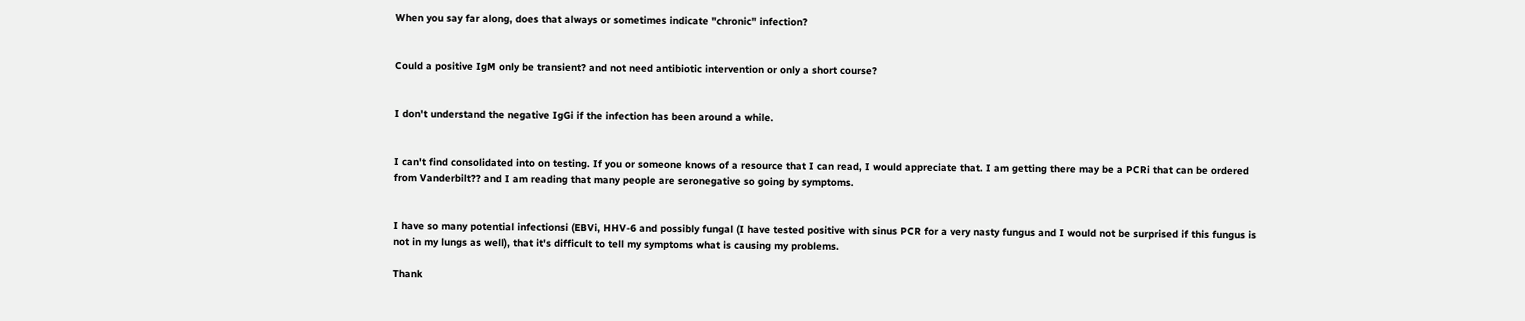When you say far along, does that always or sometimes indicate "chronic" infection?


Could a positive IgM only be transient? and not need antibiotic intervention or only a short course?


I don't understand the negative IgGi if the infection has been around a while.


I can't find consolidated into on testing. If you or someone knows of a resource that I can read, I would appreciate that. I am getting there may be a PCRi that can be ordered from Vanderbilt?? and I am reading that many people are seronegative so going by symptoms.


I have so many potential infectionsi (EBVi, HHV-6 and possibly fungal (I have tested positive with sinus PCR for a very nasty fungus and I would not be surprised if this fungus is not in my lungs as well), that it's difficult to tell my symptoms what is causing my problems.

Thank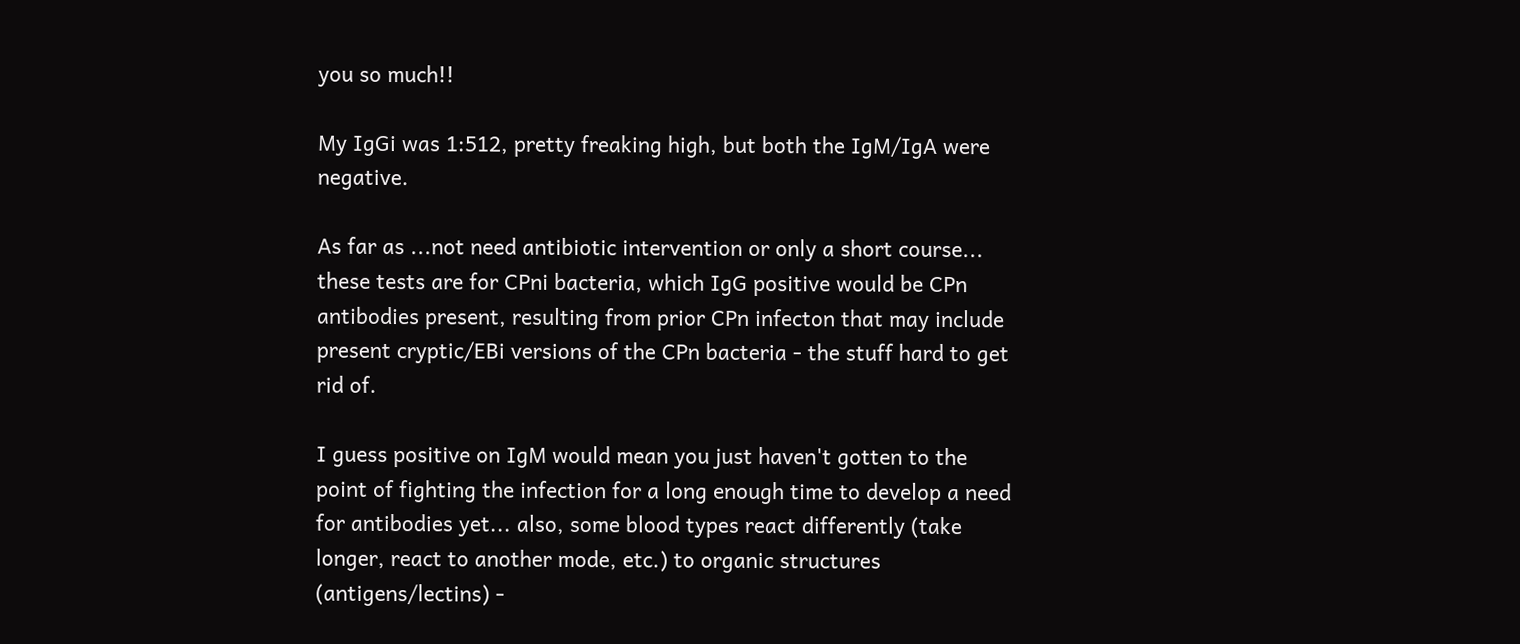you so much!!

My IgGi was 1:512, pretty freaking high, but both the IgM/IgA were negative.

As far as ...not need antibiotic intervention or only a short course... these tests are for CPni bacteria, which IgG positive would be CPn antibodies present, resulting from prior CPn infecton that may include present cryptic/EBi versions of the CPn bacteria - the stuff hard to get rid of.

I guess positive on IgM would mean you just haven't gotten to the point of fighting the infection for a long enough time to develop a need for antibodies yet... also, some blood types react differently (take longer, react to another mode, etc.) to organic structures (antigens/lectins) -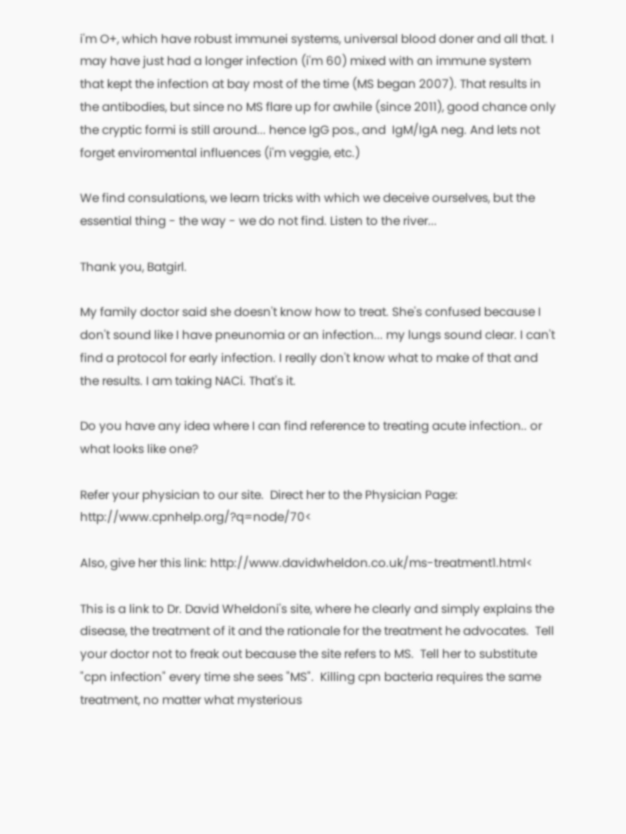i'm O+, which have robust immunei systems, universal blood doner and all that. I may have just had a longer infection (i'm 60) mixed with an immune system that kept the infection at bay most of the time (MS began 2007). That results in the antibodies, but since no MS flare up for awhile (since 2011), good chance only the cryptic formi is still around... hence IgG pos., and  IgM/IgA neg. And lets not forget enviromental influences (i'm veggie, etc.)

We find consulations, we learn tricks with which we deceive ourselves, but the essential thing - the way - we do not find. Listen to the river...

Thank you, Batgirl.

My family doctor said she doesn't know how to treat. She's confused because I don't sound like I have pneunomia or an infection... my lungs sound clear. I can't find a protocol for early infection. I really don't know what to make of that and the results. I am taking NACi. That's it.

Do you have any idea where I can find reference to treating acute infection.. or what looks like one?

Refer your physician to our site.  Direct her to the Physician Page: http://www.cpnhelp.org/?q=node/70<

Also, give her this link: http://www.davidwheldon.co.uk/ms-treatment1.html<

This is a link to Dr. David Wheldoni's site, where he clearly and simply explains the disease, the treatment of it and the rationale for the treatment he advocates.  Tell your doctor not to freak out because the site refers to MS.  Tell her to substitute "cpn infection" every time she sees "MS".  Killing cpn bacteria requires the same treatment, no matter what mysterious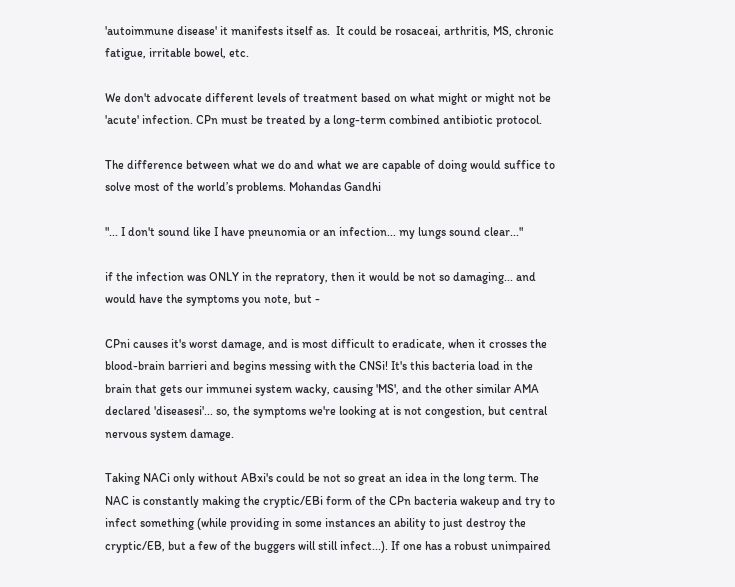'autoimmune disease' it manifests itself as.  It could be rosaceai, arthritis, MS, chronic fatigue, irritable bowel, etc.

We don't advocate different levels of treatment based on what might or might not be 'acute' infection. CPn must be treated by a long-term combined antibiotic protocol.

The difference between what we do and what we are capable of doing would suffice to solve most of the world’s problems. Mohandas Gandhi

"... I don't sound like I have pneunomia or an infection... my lungs sound clear..."

if the infection was ONLY in the repratory, then it would be not so damaging... and would have the symptoms you note, but -

CPni causes it's worst damage, and is most difficult to eradicate, when it crosses the blood-brain barrieri and begins messing with the CNSi! It's this bacteria load in the brain that gets our immunei system wacky, causing 'MS', and the other similar AMA declared 'diseasesi'... so, the symptoms we're looking at is not congestion, but central nervous system damage.

Taking NACi only without ABxi's could be not so great an idea in the long term. The NAC is constantly making the cryptic/EBi form of the CPn bacteria wakeup and try to infect something (while providing in some instances an ability to just destroy the cryptic/EB, but a few of the buggers will still infect...). If one has a robust unimpaired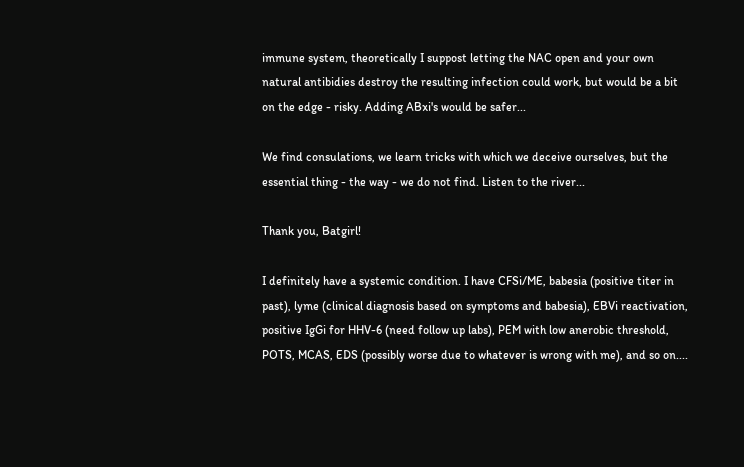immune system, theoretically I suppost letting the NAC open and your own natural antibidies destroy the resulting infection could work, but would be a bit on the edge - risky. Adding ABxi's would be safer...

We find consulations, we learn tricks with which we deceive ourselves, but the essential thing - the way - we do not find. Listen to the river...

Thank you, Batgirl!

I definitely have a systemic condition. I have CFSi/ME, babesia (positive titer in past), lyme (clinical diagnosis based on symptoms and babesia), EBVi reactivation, positive IgGi for HHV-6 (need follow up labs), PEM with low anerobic threshold, POTS, MCAS, EDS (possibly worse due to whatever is wrong with me), and so on....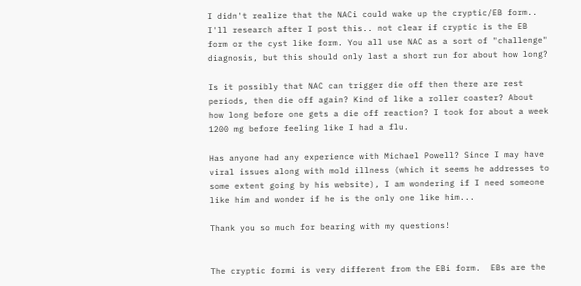I didn't realize that the NACi could wake up the cryptic/EB form.. I'll research after I post this.. not clear if cryptic is the EB form or the cyst like form. You all use NAC as a sort of "challenge" diagnosis, but this should only last a short run for about how long?

Is it possibly that NAC can trigger die off then there are rest periods, then die off again? Kind of like a roller coaster? About how long before one gets a die off reaction? I took for about a week 1200 mg before feeling like I had a flu.

Has anyone had any experience with Michael Powell? Since I may have viral issues along with mold illness (which it seems he addresses to some extent going by his website), I am wondering if I need someone like him and wonder if he is the only one like him...

Thank you so much for bearing with my questions!


The cryptic formi is very different from the EBi form.  EBs are the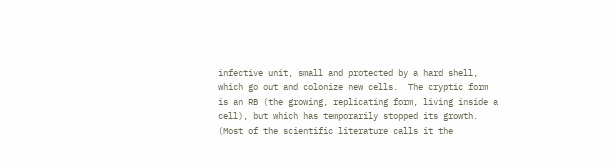infective unit, small and protected by a hard shell, which go out and colonize new cells.  The cryptic form is an RB (the growing, replicating form, living inside a cell), but which has temporarily stopped its growth.  (Most of the scientific literature calls it the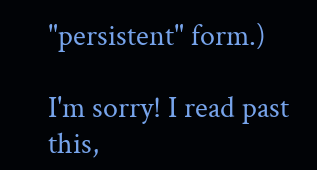"persistent" form.)

I'm sorry! I read past this,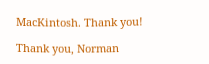MacKintosh. Thank you!

Thank you, Norman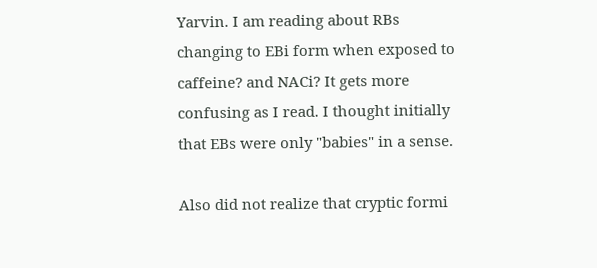Yarvin. I am reading about RBs changing to EBi form when exposed to caffeine? and NACi? It gets more confusing as I read. I thought initially that EBs were only "babies" in a sense.

Also did not realize that cryptic formi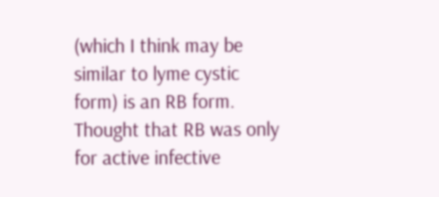(which I think may be similar to lyme cystic form) is an RB form. Thought that RB was only for active infective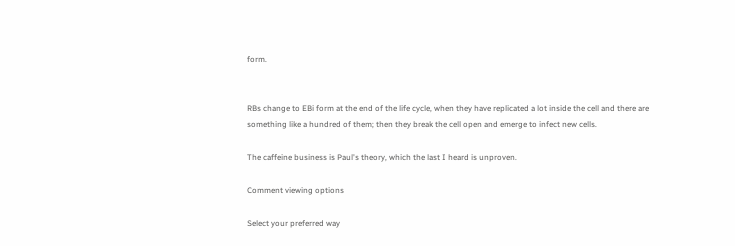form.


RBs change to EBi form at the end of the life cycle, when they have replicated a lot inside the cell and there are something like a hundred of them; then they break the cell open and emerge to infect new cells.

The caffeine business is Paul's theory, which the last I heard is unproven.

Comment viewing options

Select your preferred way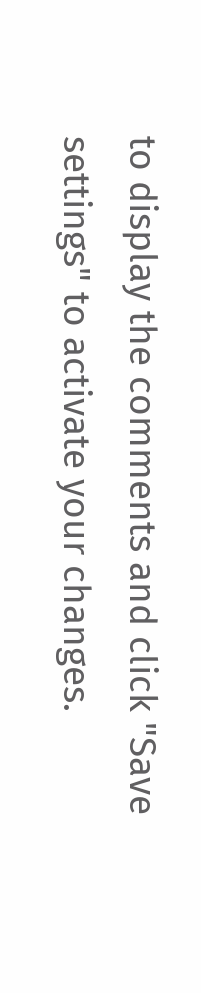to display the comments and click "Save settings" to activate your changes.